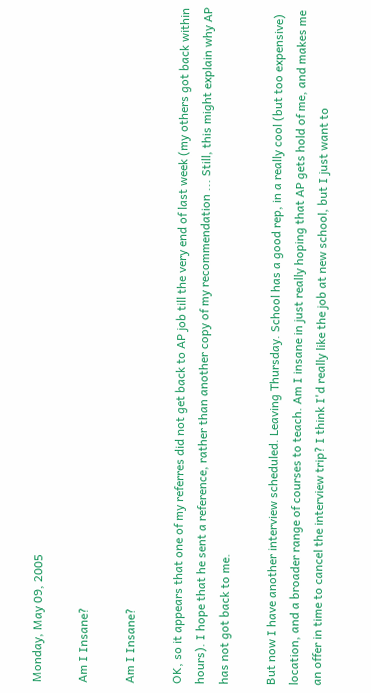Monday, May 09, 2005

Am I Insane?

Am I Insane?

OK, so it appears that one of my referres did not get back to AP job till the very end of last week (my others got back within hours). I hope that he sent a reference, rather than another copy of my recommendation ... Still, this might explain why AP has not got back to me.

But now I have another interview scheduled. Leaving Thursday. School has a good rep, in a really cool (but too expensive) location, and a broader range of courses to teach. Am I insane in just really hoping that AP gets hold of me, and makes me an offer in time to cancel the interview trip? I think I'd really like the job at new school, but I just want to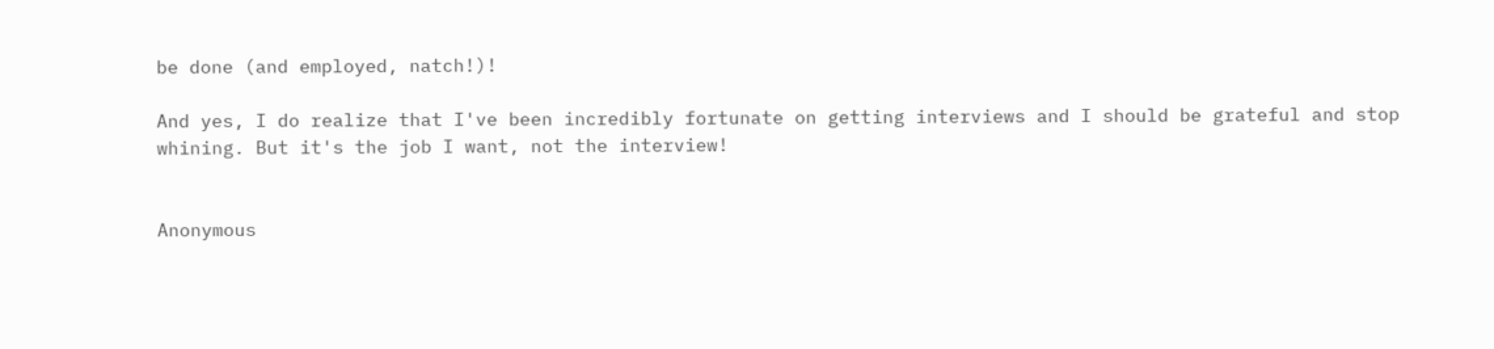be done (and employed, natch!)!

And yes, I do realize that I've been incredibly fortunate on getting interviews and I should be grateful and stop whining. But it's the job I want, not the interview!


Anonymous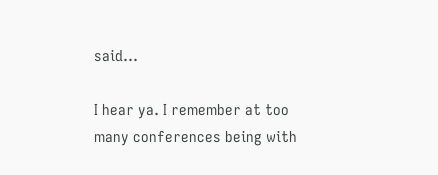said...

I hear ya. I remember at too many conferences being with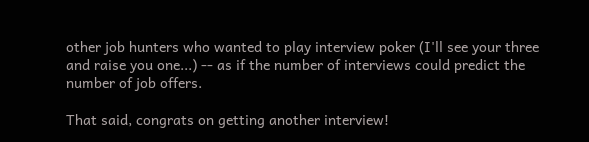other job hunters who wanted to play interview poker (I'll see your three and raise you one...) -- as if the number of interviews could predict the number of job offers.

That said, congrats on getting another interview!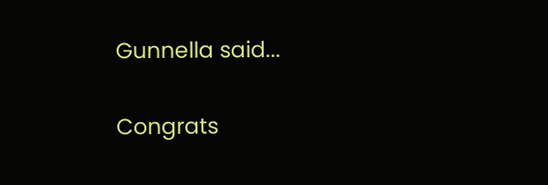Gunnella said...

Congrats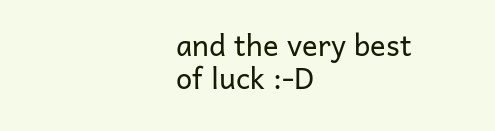and the very best of luck :-D